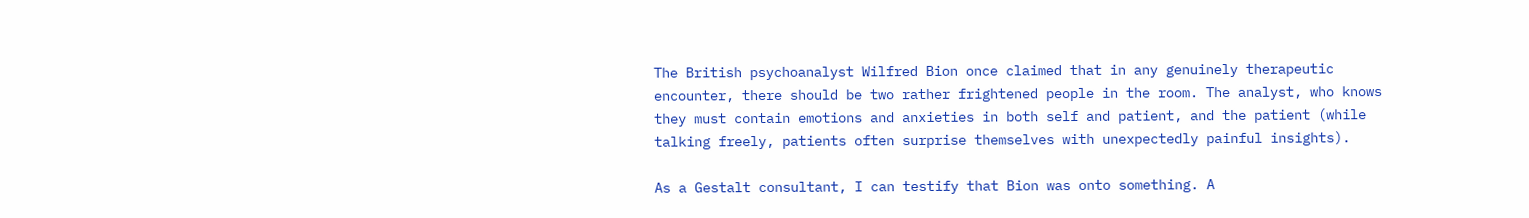The British psychoanalyst Wilfred Bion once claimed that in any genuinely therapeutic encounter, there should be two rather frightened people in the room. The analyst, who knows they must contain emotions and anxieties in both self and patient, and the patient (while talking freely, patients often surprise themselves with unexpectedly painful insights).

As a Gestalt consultant, I can testify that Bion was onto something. A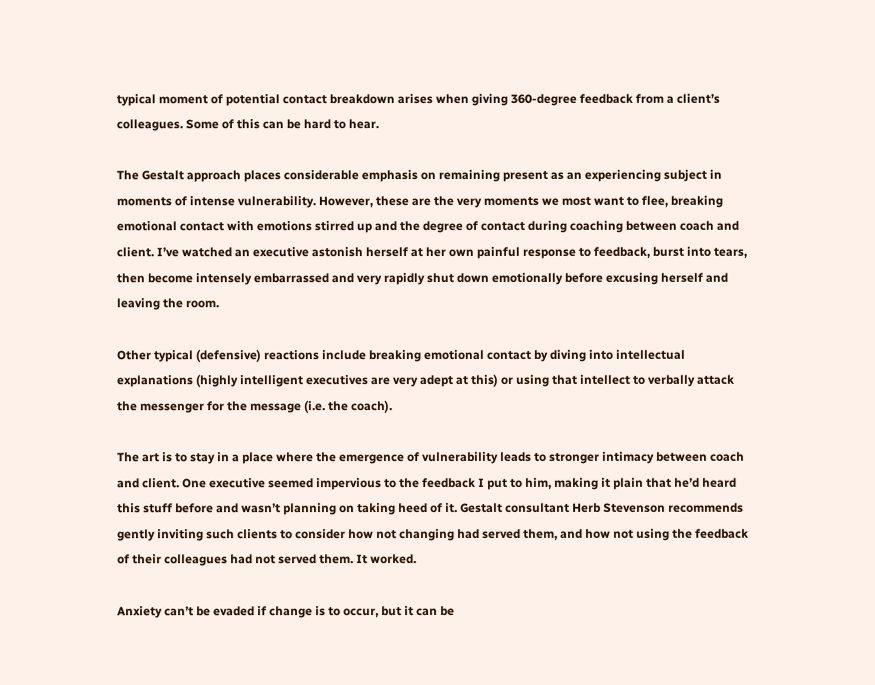typical moment of potential contact breakdown arises when giving 360-degree feedback from a client’s colleagues. Some of this can be hard to hear.

The Gestalt approach places considerable emphasis on remaining present as an experiencing subject in moments of intense vulnerability. However, these are the very moments we most want to flee, breaking emotional contact with emotions stirred up and the degree of contact during coaching between coach and client. I’ve watched an executive astonish herself at her own painful response to feedback, burst into tears, then become intensely embarrassed and very rapidly shut down emotionally before excusing herself and leaving the room.

Other typical (defensive) reactions include breaking emotional contact by diving into intellectual explanations (highly intelligent executives are very adept at this) or using that intellect to verbally attack the messenger for the message (i.e. the coach).

The art is to stay in a place where the emergence of vulnerability leads to stronger intimacy between coach and client. One executive seemed impervious to the feedback I put to him, making it plain that he’d heard this stuff before and wasn’t planning on taking heed of it. Gestalt consultant Herb Stevenson recommends gently inviting such clients to consider how not changing had served them, and how not using the feedback of their colleagues had not served them. It worked.

Anxiety can’t be evaded if change is to occur, but it can be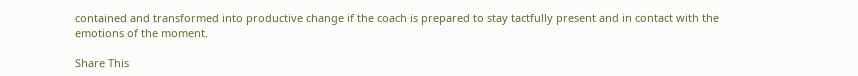contained and transformed into productive change if the coach is prepared to stay tactfully present and in contact with the emotions of the moment.

Share This